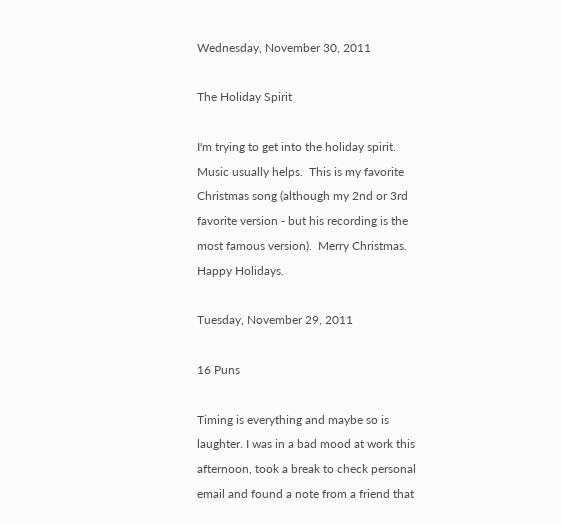Wednesday, November 30, 2011

The Holiday Spirit

I'm trying to get into the holiday spirit.  Music usually helps.  This is my favorite Christmas song (although my 2nd or 3rd favorite version - but his recording is the most famous version).  Merry Christmas.  Happy Holidays.

Tuesday, November 29, 2011

16 Puns

Timing is everything and maybe so is laughter. I was in a bad mood at work this afternoon, took a break to check personal email and found a note from a friend that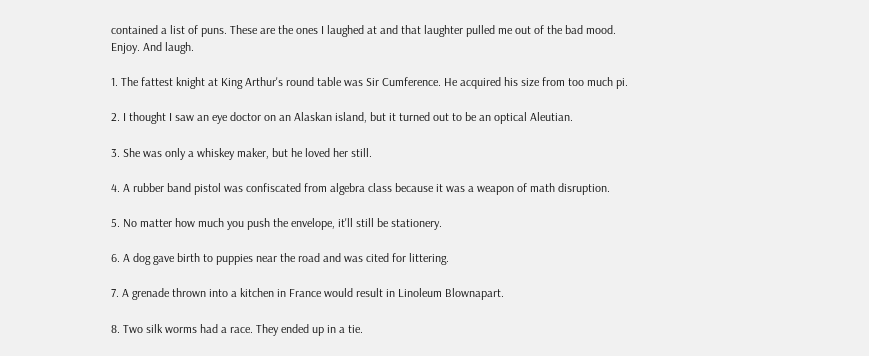contained a list of puns. These are the ones I laughed at and that laughter pulled me out of the bad mood. Enjoy. And laugh.

1. The fattest knight at King Arthur's round table was Sir Cumference. He acquired his size from too much pi.

2. I thought I saw an eye doctor on an Alaskan island, but it turned out to be an optical Aleutian.

3. She was only a whiskey maker, but he loved her still.

4. A rubber band pistol was confiscated from algebra class because it was a weapon of math disruption.

5. No matter how much you push the envelope, it'll still be stationery.

6. A dog gave birth to puppies near the road and was cited for littering.

7. A grenade thrown into a kitchen in France would result in Linoleum Blownapart.

8. Two silk worms had a race. They ended up in a tie.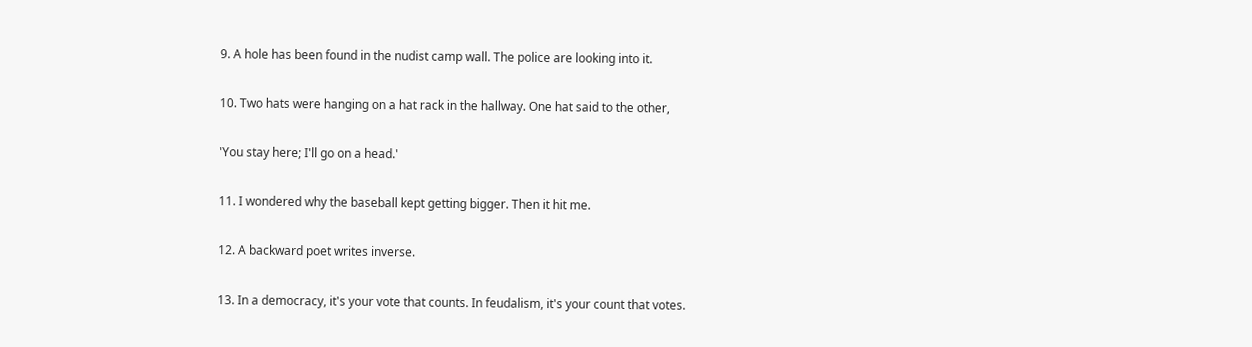9. A hole has been found in the nudist camp wall. The police are looking into it.

10. Two hats were hanging on a hat rack in the hallway. One hat said to the other,

'You stay here; I'll go on a head.'

11. I wondered why the baseball kept getting bigger. Then it hit me.

12. A backward poet writes inverse.

13. In a democracy, it's your vote that counts. In feudalism, it's your count that votes.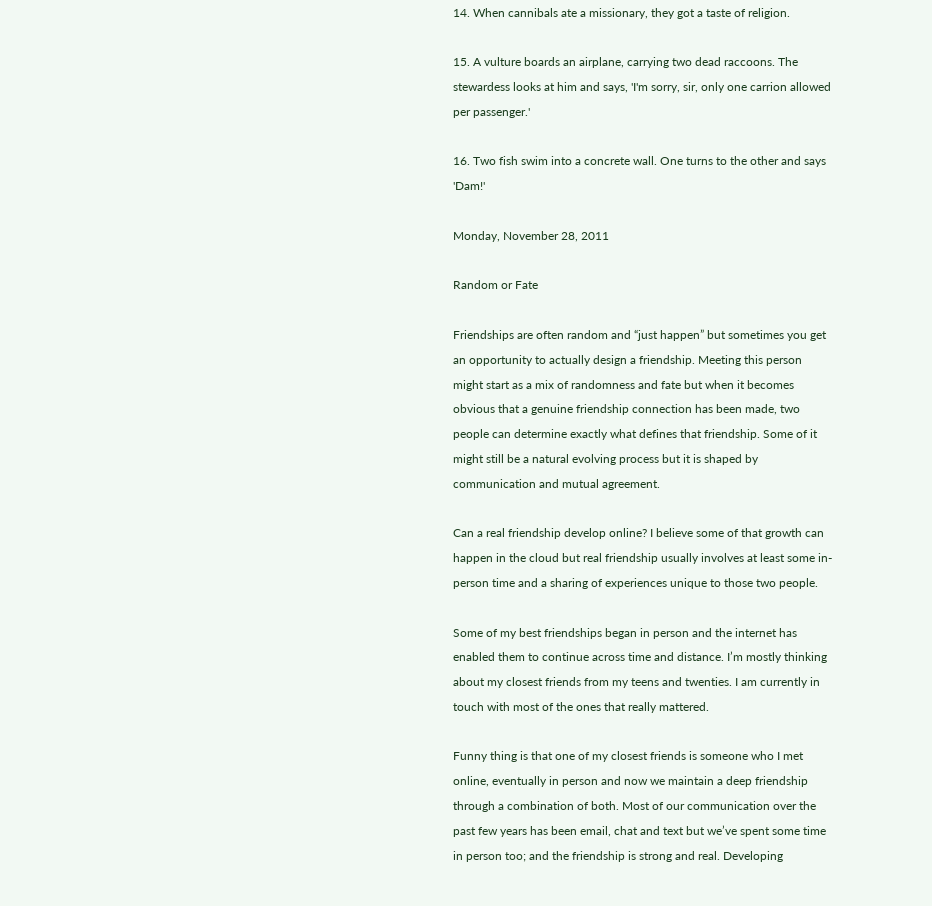14. When cannibals ate a missionary, they got a taste of religion.

15. A vulture boards an airplane, carrying two dead raccoons. The stewardess looks at him and says, 'I'm sorry, sir, only one carrion allowed per passenger.'

16. Two fish swim into a concrete wall. One turns to the other and says 'Dam!'

Monday, November 28, 2011

Random or Fate

Friendships are often random and “just happen” but sometimes you get an opportunity to actually design a friendship. Meeting this person might start as a mix of randomness and fate but when it becomes obvious that a genuine friendship connection has been made, two people can determine exactly what defines that friendship. Some of it might still be a natural evolving process but it is shaped by communication and mutual agreement.

Can a real friendship develop online? I believe some of that growth can happen in the cloud but real friendship usually involves at least some in-person time and a sharing of experiences unique to those two people.

Some of my best friendships began in person and the internet has enabled them to continue across time and distance. I’m mostly thinking about my closest friends from my teens and twenties. I am currently in touch with most of the ones that really mattered.

Funny thing is that one of my closest friends is someone who I met online, eventually in person and now we maintain a deep friendship through a combination of both. Most of our communication over the past few years has been email, chat and text but we’ve spent some time in person too; and the friendship is strong and real. Developing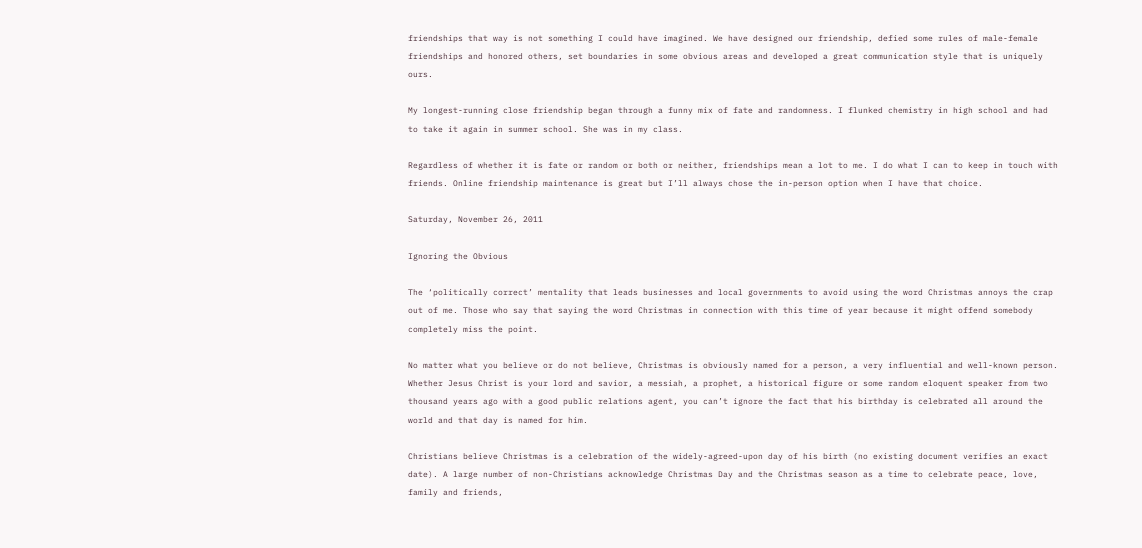friendships that way is not something I could have imagined. We have designed our friendship, defied some rules of male-female friendships and honored others, set boundaries in some obvious areas and developed a great communication style that is uniquely ours.

My longest-running close friendship began through a funny mix of fate and randomness. I flunked chemistry in high school and had to take it again in summer school. She was in my class.

Regardless of whether it is fate or random or both or neither, friendships mean a lot to me. I do what I can to keep in touch with friends. Online friendship maintenance is great but I’ll always chose the in-person option when I have that choice.

Saturday, November 26, 2011

Ignoring the Obvious

The ‘politically correct’ mentality that leads businesses and local governments to avoid using the word Christmas annoys the crap out of me. Those who say that saying the word Christmas in connection with this time of year because it might offend somebody completely miss the point.

No matter what you believe or do not believe, Christmas is obviously named for a person, a very influential and well-known person. Whether Jesus Christ is your lord and savior, a messiah, a prophet, a historical figure or some random eloquent speaker from two thousand years ago with a good public relations agent, you can’t ignore the fact that his birthday is celebrated all around the world and that day is named for him.

Christians believe Christmas is a celebration of the widely-agreed-upon day of his birth (no existing document verifies an exact date). A large number of non-Christians acknowledge Christmas Day and the Christmas season as a time to celebrate peace, love, family and friends,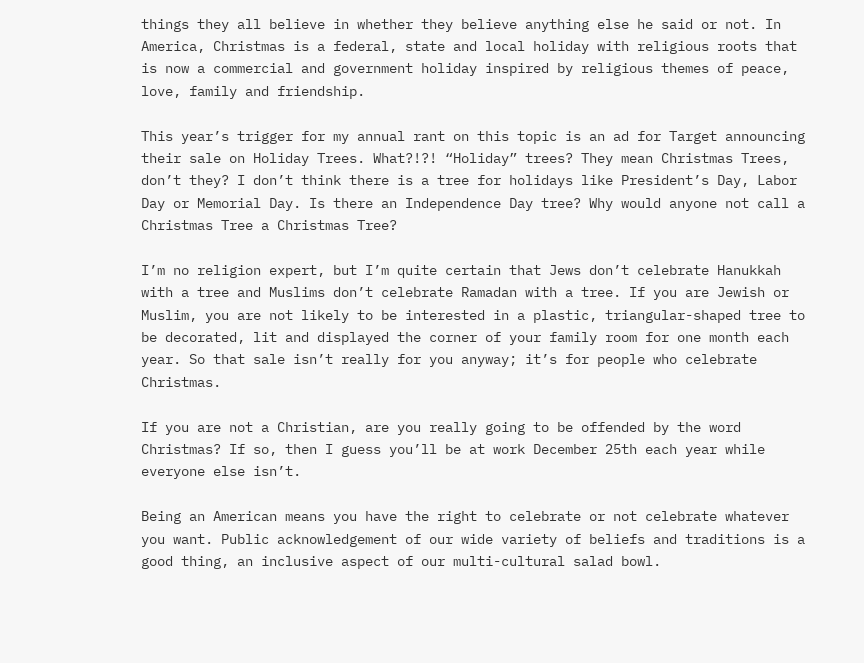things they all believe in whether they believe anything else he said or not. In America, Christmas is a federal, state and local holiday with religious roots that is now a commercial and government holiday inspired by religious themes of peace, love, family and friendship.

This year’s trigger for my annual rant on this topic is an ad for Target announcing their sale on Holiday Trees. What?!?! “Holiday” trees? They mean Christmas Trees, don’t they? I don’t think there is a tree for holidays like President’s Day, Labor Day or Memorial Day. Is there an Independence Day tree? Why would anyone not call a Christmas Tree a Christmas Tree?

I’m no religion expert, but I’m quite certain that Jews don’t celebrate Hanukkah with a tree and Muslims don’t celebrate Ramadan with a tree. If you are Jewish or Muslim, you are not likely to be interested in a plastic, triangular-shaped tree to be decorated, lit and displayed the corner of your family room for one month each year. So that sale isn’t really for you anyway; it’s for people who celebrate Christmas.

If you are not a Christian, are you really going to be offended by the word Christmas? If so, then I guess you’ll be at work December 25th each year while everyone else isn’t.

Being an American means you have the right to celebrate or not celebrate whatever you want. Public acknowledgement of our wide variety of beliefs and traditions is a good thing, an inclusive aspect of our multi-cultural salad bowl.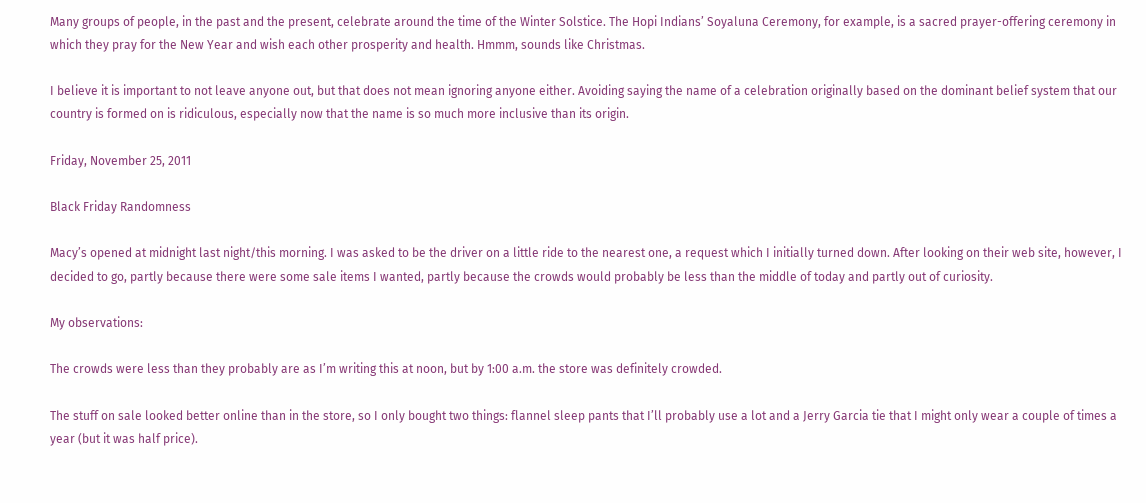Many groups of people, in the past and the present, celebrate around the time of the Winter Solstice. The Hopi Indians’ Soyaluna Ceremony, for example, is a sacred prayer-offering ceremony in which they pray for the New Year and wish each other prosperity and health. Hmmm, sounds like Christmas.

I believe it is important to not leave anyone out, but that does not mean ignoring anyone either. Avoiding saying the name of a celebration originally based on the dominant belief system that our country is formed on is ridiculous, especially now that the name is so much more inclusive than its origin.

Friday, November 25, 2011

Black Friday Randomness

Macy’s opened at midnight last night/this morning. I was asked to be the driver on a little ride to the nearest one, a request which I initially turned down. After looking on their web site, however, I decided to go, partly because there were some sale items I wanted, partly because the crowds would probably be less than the middle of today and partly out of curiosity.

My observations:

The crowds were less than they probably are as I’m writing this at noon, but by 1:00 a.m. the store was definitely crowded.

The stuff on sale looked better online than in the store, so I only bought two things: flannel sleep pants that I’ll probably use a lot and a Jerry Garcia tie that I might only wear a couple of times a year (but it was half price).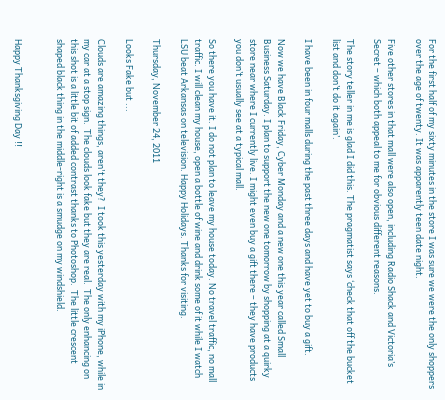For the first half of my sixty minutes in the store I was sure we were the only shoppers over the age of twenty. It was apparently teen date night.

Five other stores in that mall were also open, including Radio Shack and Victoria’s Secret – which both appeal to me for obvious different reasons.

The story teller in me is glad I did this. The pragmatist says ‘check that off the bucket list and don’t do it again’.

I have been in four malls during the past three days and have yet to buy a gift.

Now we have Black Friday, Cyber Monday and a new one this year called Small Business Saturday. I plan to support the new one tomorrow by shopping at a quirky store near where I currently live. I might even buy a gift there – they have products you don’t usually see at a typical mall.

So there you have it. I do not plan to leave my house today. No travel traffic, no mall traffic. I will clean my house, open a bottle of wine and drink some of it while I watch LSU beat Arkansas on television. Happy Holidays. Thanks for visiting.

Thursday, November 24, 2011

Looks Fake but ...

Clouds are amazing things, aren't they?  I took this yesterday with my iPhone, while in my car at a stop sign.  The clouds look fake but they are real.  The only enhancing on this shot is a little bit of added contrast thanks to Photoshop.  The little crescent shaped black thing in the middle-right is a smudge on my windshield.


Happy Thanksgiving Day !!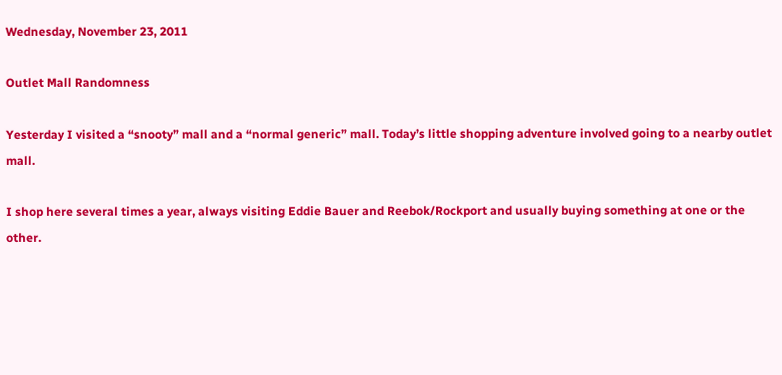Wednesday, November 23, 2011

Outlet Mall Randomness

Yesterday I visited a “snooty” mall and a “normal generic” mall. Today’s little shopping adventure involved going to a nearby outlet mall.

I shop here several times a year, always visiting Eddie Bauer and Reebok/Rockport and usually buying something at one or the other.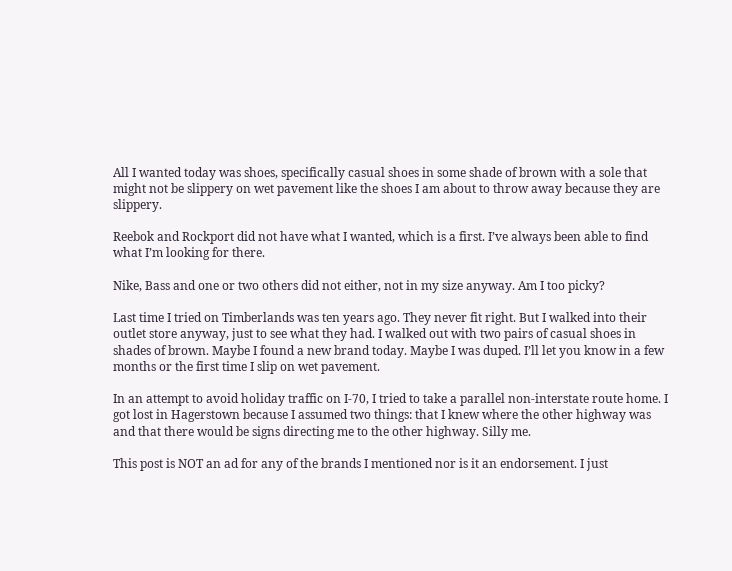All I wanted today was shoes, specifically casual shoes in some shade of brown with a sole that might not be slippery on wet pavement like the shoes I am about to throw away because they are slippery.

Reebok and Rockport did not have what I wanted, which is a first. I’ve always been able to find what I’m looking for there.

Nike, Bass and one or two others did not either, not in my size anyway. Am I too picky?

Last time I tried on Timberlands was ten years ago. They never fit right. But I walked into their outlet store anyway, just to see what they had. I walked out with two pairs of casual shoes in shades of brown. Maybe I found a new brand today. Maybe I was duped. I’ll let you know in a few months or the first time I slip on wet pavement.

In an attempt to avoid holiday traffic on I-70, I tried to take a parallel non-interstate route home. I got lost in Hagerstown because I assumed two things: that I knew where the other highway was and that there would be signs directing me to the other highway. Silly me.

This post is NOT an ad for any of the brands I mentioned nor is it an endorsement. I just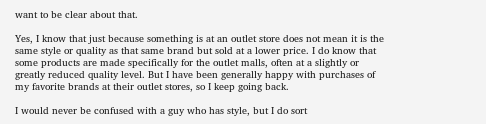want to be clear about that.

Yes, I know that just because something is at an outlet store does not mean it is the same style or quality as that same brand but sold at a lower price. I do know that some products are made specifically for the outlet malls, often at a slightly or greatly reduced quality level. But I have been generally happy with purchases of my favorite brands at their outlet stores, so I keep going back.

I would never be confused with a guy who has style, but I do sort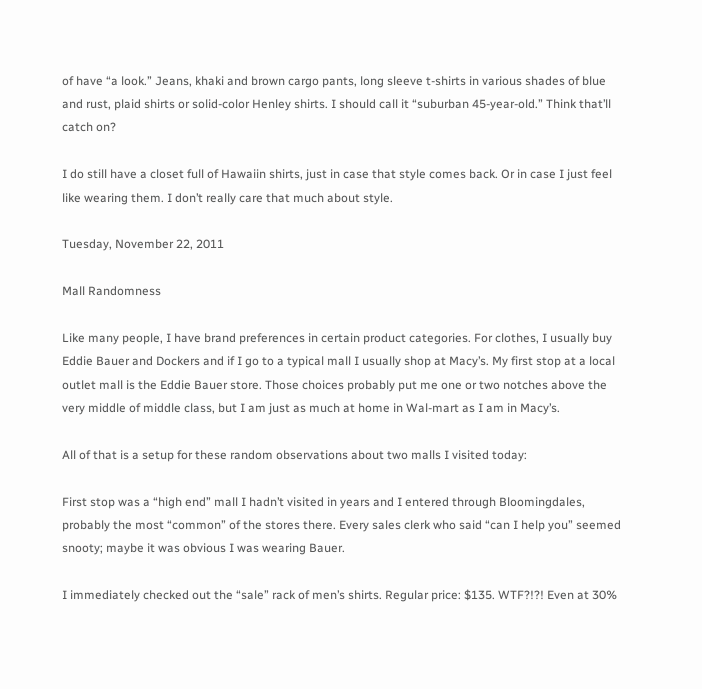of have “a look.” Jeans, khaki and brown cargo pants, long sleeve t-shirts in various shades of blue and rust, plaid shirts or solid-color Henley shirts. I should call it “suburban 45-year-old.” Think that’ll catch on?

I do still have a closet full of Hawaiin shirts, just in case that style comes back. Or in case I just feel like wearing them. I don’t really care that much about style.

Tuesday, November 22, 2011

Mall Randomness

Like many people, I have brand preferences in certain product categories. For clothes, I usually buy Eddie Bauer and Dockers and if I go to a typical mall I usually shop at Macy’s. My first stop at a local outlet mall is the Eddie Bauer store. Those choices probably put me one or two notches above the very middle of middle class, but I am just as much at home in Wal-mart as I am in Macy’s.

All of that is a setup for these random observations about two malls I visited today:

First stop was a “high end” mall I hadn’t visited in years and I entered through Bloomingdales, probably the most “common” of the stores there. Every sales clerk who said “can I help you” seemed snooty; maybe it was obvious I was wearing Bauer.

I immediately checked out the “sale” rack of men’s shirts. Regular price: $135. WTF?!?! Even at 30%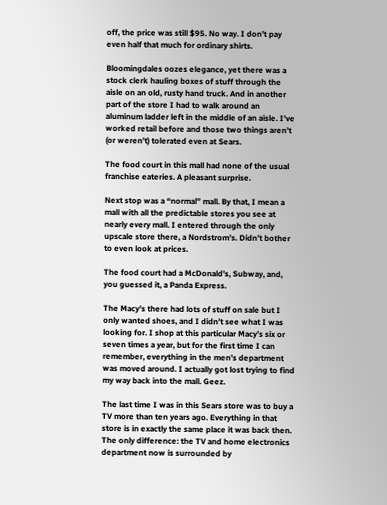off, the price was still $95. No way. I don’t pay even half that much for ordinary shirts.

Bloomingdales oozes elegance, yet there was a stock clerk hauling boxes of stuff through the aisle on an old, rusty hand truck. And in another part of the store I had to walk around an aluminum ladder left in the middle of an aisle. I’ve worked retail before and those two things aren’t (or weren’t) tolerated even at Sears.

The food court in this mall had none of the usual franchise eateries. A pleasant surprise.

Next stop was a “normal” mall. By that, I mean a mall with all the predictable stores you see at nearly every mall. I entered through the only upscale store there, a Nordstrom’s. Didn’t bother to even look at prices.

The food court had a McDonald’s, Subway, and, you guessed it, a Panda Express.

The Macy’s there had lots of stuff on sale but I only wanted shoes, and I didn’t see what I was looking for. I shop at this particular Macy’s six or seven times a year, but for the first time I can remember, everything in the men’s department was moved around. I actually got lost trying to find my way back into the mall. Geez.

The last time I was in this Sears store was to buy a TV more than ten years ago. Everything in that store is in exactly the same place it was back then. The only difference: the TV and home electronics department now is surrounded by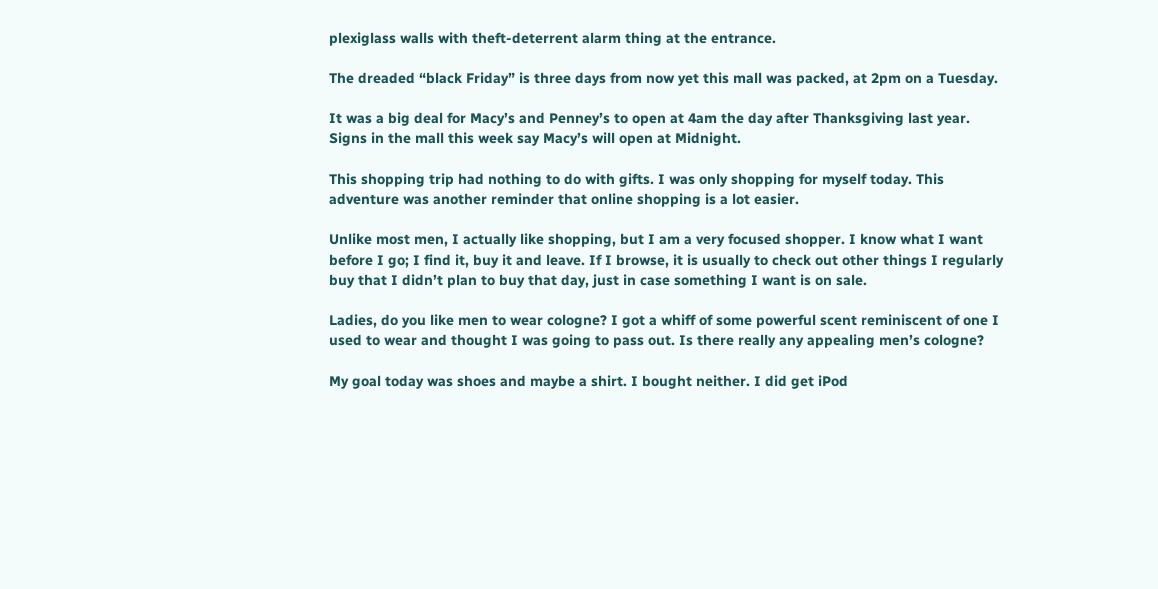plexiglass walls with theft-deterrent alarm thing at the entrance.

The dreaded “black Friday” is three days from now yet this mall was packed, at 2pm on a Tuesday.

It was a big deal for Macy’s and Penney’s to open at 4am the day after Thanksgiving last year. Signs in the mall this week say Macy’s will open at Midnight.

This shopping trip had nothing to do with gifts. I was only shopping for myself today. This adventure was another reminder that online shopping is a lot easier.

Unlike most men, I actually like shopping, but I am a very focused shopper. I know what I want before I go; I find it, buy it and leave. If I browse, it is usually to check out other things I regularly buy that I didn’t plan to buy that day, just in case something I want is on sale.

Ladies, do you like men to wear cologne? I got a whiff of some powerful scent reminiscent of one I used to wear and thought I was going to pass out. Is there really any appealing men’s cologne?

My goal today was shoes and maybe a shirt. I bought neither. I did get iPod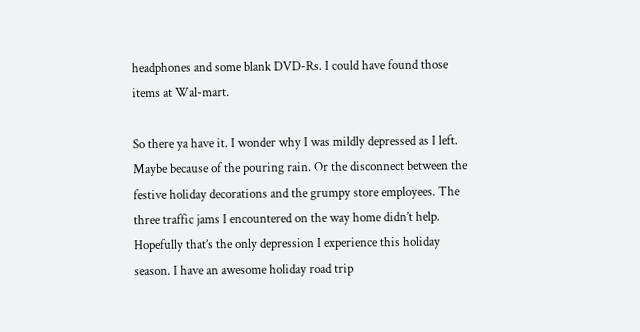headphones and some blank DVD-Rs. I could have found those items at Wal-mart.

So there ya have it. I wonder why I was mildly depressed as I left. Maybe because of the pouring rain. Or the disconnect between the festive holiday decorations and the grumpy store employees. The three traffic jams I encountered on the way home didn’t help. Hopefully that’s the only depression I experience this holiday season. I have an awesome holiday road trip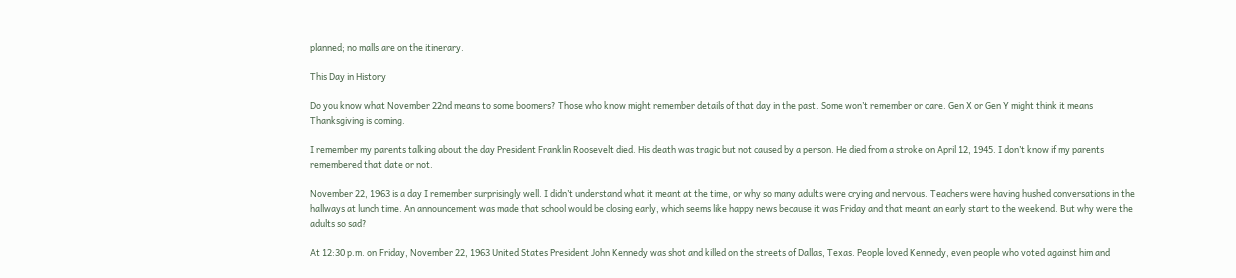planned; no malls are on the itinerary.

This Day in History

Do you know what November 22nd means to some boomers? Those who know might remember details of that day in the past. Some won’t remember or care. Gen X or Gen Y might think it means Thanksgiving is coming.

I remember my parents talking about the day President Franklin Roosevelt died. His death was tragic but not caused by a person. He died from a stroke on April 12, 1945. I don’t know if my parents remembered that date or not.

November 22, 1963 is a day I remember surprisingly well. I didn’t understand what it meant at the time, or why so many adults were crying and nervous. Teachers were having hushed conversations in the hallways at lunch time. An announcement was made that school would be closing early, which seems like happy news because it was Friday and that meant an early start to the weekend. But why were the adults so sad?

At 12:30 p.m. on Friday, November 22, 1963 United States President John Kennedy was shot and killed on the streets of Dallas, Texas. People loved Kennedy, even people who voted against him and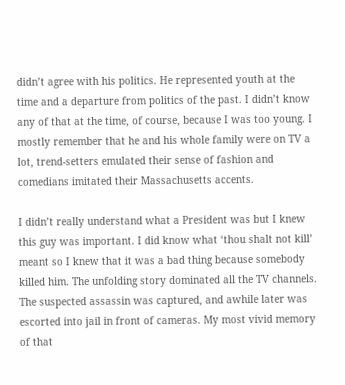didn’t agree with his politics. He represented youth at the time and a departure from politics of the past. I didn’t know any of that at the time, of course, because I was too young. I mostly remember that he and his whole family were on TV a lot, trend-setters emulated their sense of fashion and comedians imitated their Massachusetts accents.

I didn’t really understand what a President was but I knew this guy was important. I did know what ‘thou shalt not kill’ meant so I knew that it was a bad thing because somebody killed him. The unfolding story dominated all the TV channels. The suspected assassin was captured, and awhile later was escorted into jail in front of cameras. My most vivid memory of that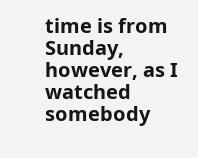time is from Sunday, however, as I watched somebody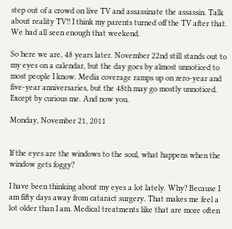step out of a crowd on live TV and assassinate the assassin. Talk about reality TV!! I think my parents turned off the TV after that. We had all seen enough that weekend.

So here we are, 48 years later. November 22nd still stands out to my eyes on a calendar, but the day goes by almost unnoticed to most people I know. Media coverage ramps up on zero-year and five-year anniversaries, but the 48th may go mostly unnoticed. Except by curious me. And now you.

Monday, November 21, 2011


If the eyes are the windows to the soul, what happens when the window gets foggy?

I have been thinking about my eyes a lot lately. Why? Because I am fifty days away from cataract surgery. That makes me feel a lot older than I am. Medical treatments like that are more often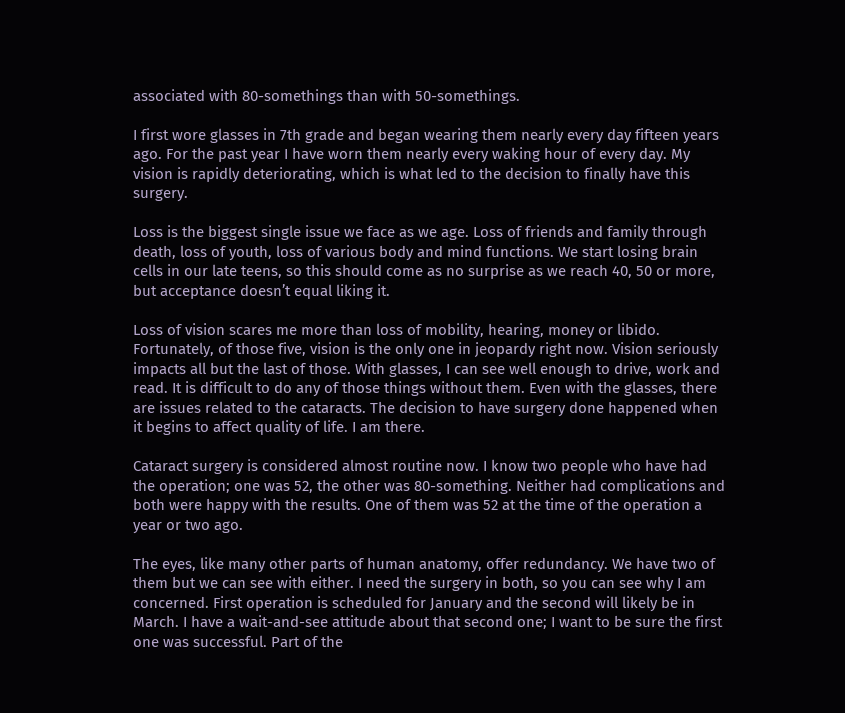associated with 80-somethings than with 50-somethings.

I first wore glasses in 7th grade and began wearing them nearly every day fifteen years ago. For the past year I have worn them nearly every waking hour of every day. My vision is rapidly deteriorating, which is what led to the decision to finally have this surgery.

Loss is the biggest single issue we face as we age. Loss of friends and family through death, loss of youth, loss of various body and mind functions. We start losing brain cells in our late teens, so this should come as no surprise as we reach 40, 50 or more, but acceptance doesn’t equal liking it.

Loss of vision scares me more than loss of mobility, hearing, money or libido. Fortunately, of those five, vision is the only one in jeopardy right now. Vision seriously impacts all but the last of those. With glasses, I can see well enough to drive, work and read. It is difficult to do any of those things without them. Even with the glasses, there are issues related to the cataracts. The decision to have surgery done happened when it begins to affect quality of life. I am there.

Cataract surgery is considered almost routine now. I know two people who have had the operation; one was 52, the other was 80-something. Neither had complications and both were happy with the results. One of them was 52 at the time of the operation a year or two ago.

The eyes, like many other parts of human anatomy, offer redundancy. We have two of them but we can see with either. I need the surgery in both, so you can see why I am concerned. First operation is scheduled for January and the second will likely be in March. I have a wait-and-see attitude about that second one; I want to be sure the first one was successful. Part of the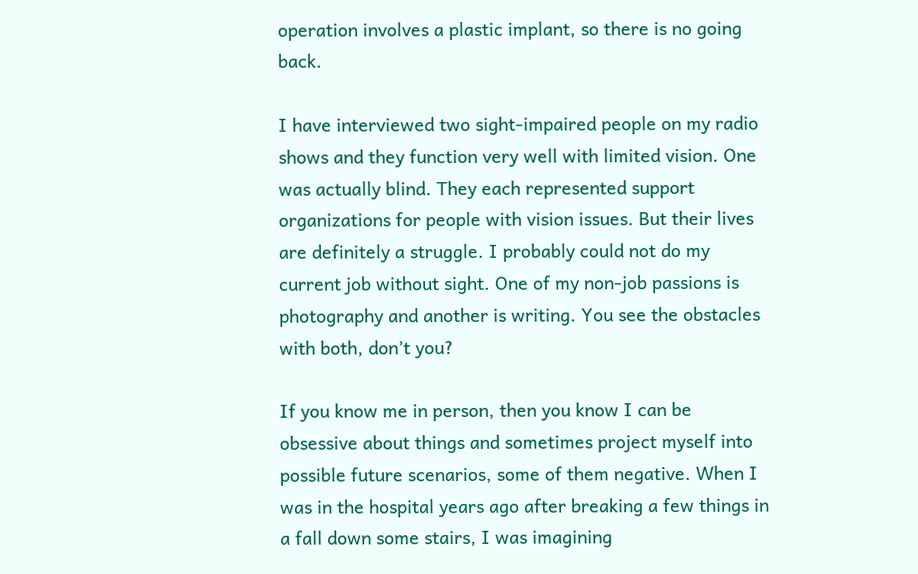operation involves a plastic implant, so there is no going back.

I have interviewed two sight-impaired people on my radio shows and they function very well with limited vision. One was actually blind. They each represented support organizations for people with vision issues. But their lives are definitely a struggle. I probably could not do my current job without sight. One of my non-job passions is photography and another is writing. You see the obstacles with both, don’t you?

If you know me in person, then you know I can be obsessive about things and sometimes project myself into possible future scenarios, some of them negative. When I was in the hospital years ago after breaking a few things in a fall down some stairs, I was imagining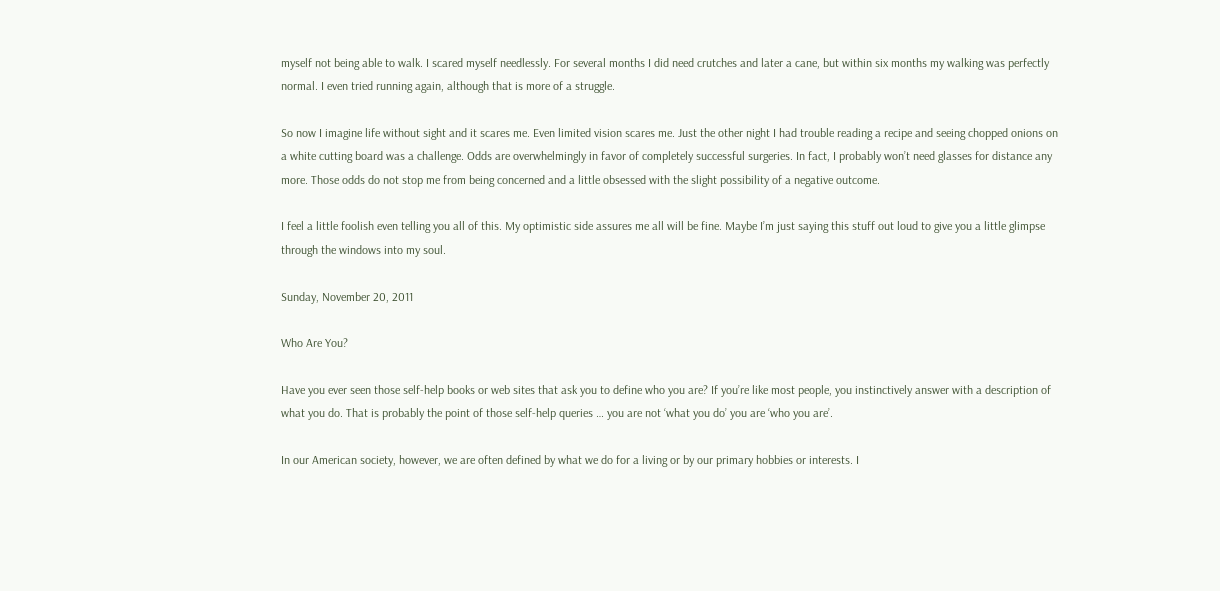myself not being able to walk. I scared myself needlessly. For several months I did need crutches and later a cane, but within six months my walking was perfectly normal. I even tried running again, although that is more of a struggle.

So now I imagine life without sight and it scares me. Even limited vision scares me. Just the other night I had trouble reading a recipe and seeing chopped onions on a white cutting board was a challenge. Odds are overwhelmingly in favor of completely successful surgeries. In fact, I probably won’t need glasses for distance any more. Those odds do not stop me from being concerned and a little obsessed with the slight possibility of a negative outcome.

I feel a little foolish even telling you all of this. My optimistic side assures me all will be fine. Maybe I’m just saying this stuff out loud to give you a little glimpse through the windows into my soul.

Sunday, November 20, 2011

Who Are You?

Have you ever seen those self-help books or web sites that ask you to define who you are? If you’re like most people, you instinctively answer with a description of what you do. That is probably the point of those self-help queries … you are not ‘what you do’ you are ‘who you are’.

In our American society, however, we are often defined by what we do for a living or by our primary hobbies or interests. I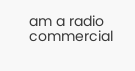am a radio commercial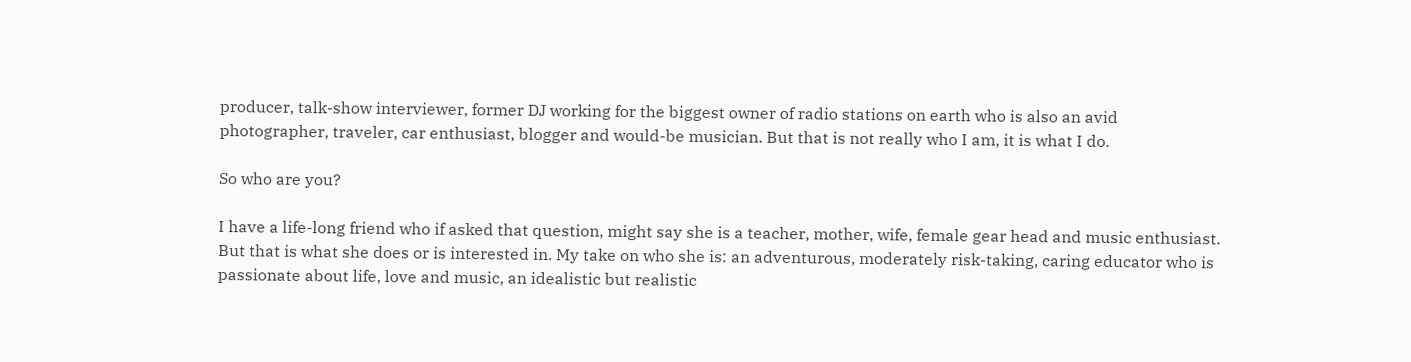producer, talk-show interviewer, former DJ working for the biggest owner of radio stations on earth who is also an avid photographer, traveler, car enthusiast, blogger and would-be musician. But that is not really who I am, it is what I do.

So who are you?

I have a life-long friend who if asked that question, might say she is a teacher, mother, wife, female gear head and music enthusiast. But that is what she does or is interested in. My take on who she is: an adventurous, moderately risk-taking, caring educator who is passionate about life, love and music, an idealistic but realistic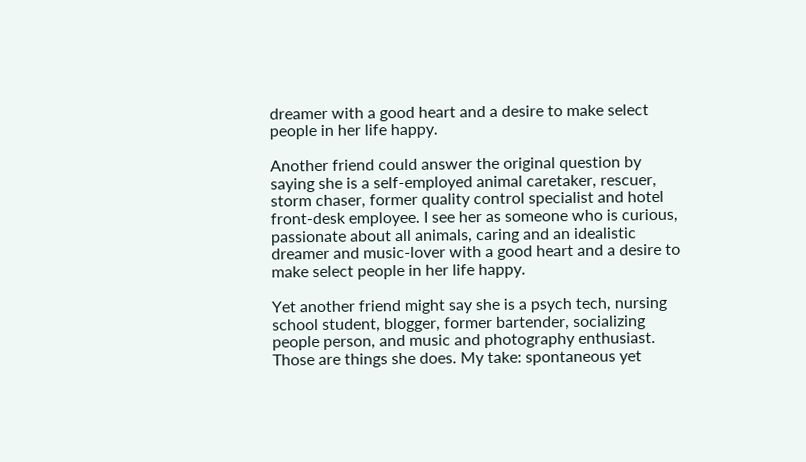dreamer with a good heart and a desire to make select people in her life happy.

Another friend could answer the original question by saying she is a self-employed animal caretaker, rescuer, storm chaser, former quality control specialist and hotel front-desk employee. I see her as someone who is curious, passionate about all animals, caring and an idealistic dreamer and music-lover with a good heart and a desire to make select people in her life happy.

Yet another friend might say she is a psych tech, nursing school student, blogger, former bartender, socializing people person, and music and photography enthusiast. Those are things she does. My take: spontaneous yet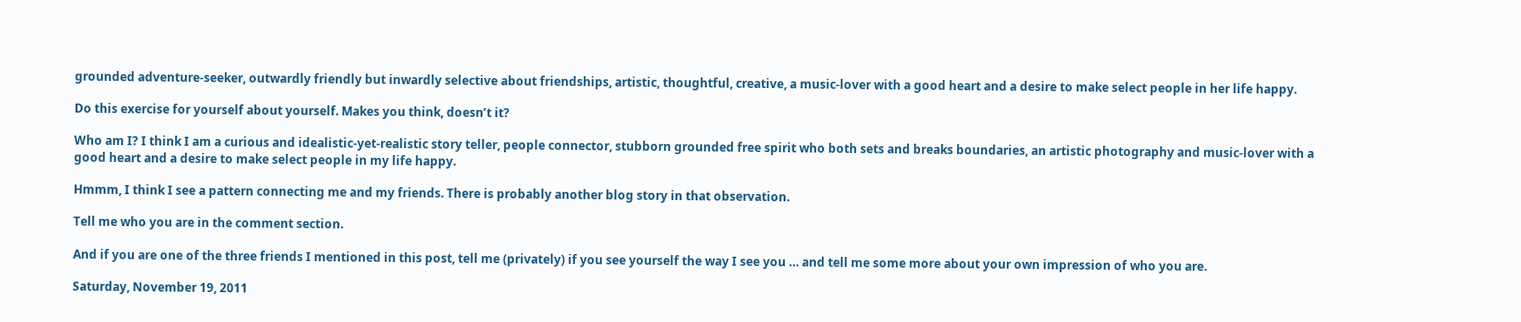grounded adventure-seeker, outwardly friendly but inwardly selective about friendships, artistic, thoughtful, creative, a music-lover with a good heart and a desire to make select people in her life happy.

Do this exercise for yourself about yourself. Makes you think, doesn’t it?

Who am I? I think I am a curious and idealistic-yet-realistic story teller, people connector, stubborn grounded free spirit who both sets and breaks boundaries, an artistic photography and music-lover with a good heart and a desire to make select people in my life happy.

Hmmm, I think I see a pattern connecting me and my friends. There is probably another blog story in that observation.

Tell me who you are in the comment section.

And if you are one of the three friends I mentioned in this post, tell me (privately) if you see yourself the way I see you … and tell me some more about your own impression of who you are.

Saturday, November 19, 2011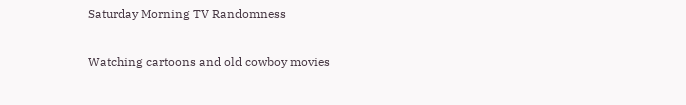Saturday Morning TV Randomness

Watching cartoons and old cowboy movies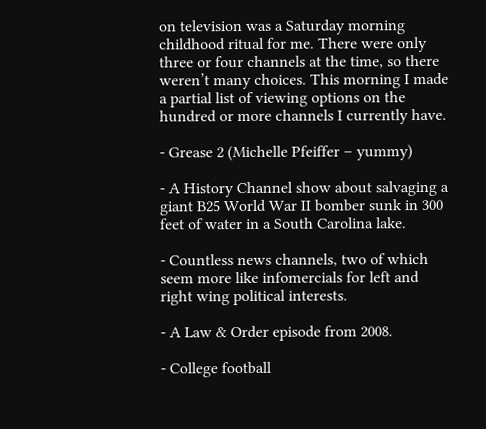on television was a Saturday morning childhood ritual for me. There were only three or four channels at the time, so there weren’t many choices. This morning I made a partial list of viewing options on the hundred or more channels I currently have.

- Grease 2 (Michelle Pfeiffer – yummy)

- A History Channel show about salvaging a giant B25 World War II bomber sunk in 300 feet of water in a South Carolina lake.

- Countless news channels, two of which seem more like infomercials for left and right wing political interests.

- A Law & Order episode from 2008.

- College football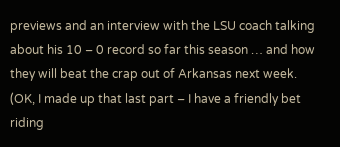previews and an interview with the LSU coach talking about his 10 – 0 record so far this season … and how they will beat the crap out of Arkansas next week. (OK, I made up that last part – I have a friendly bet riding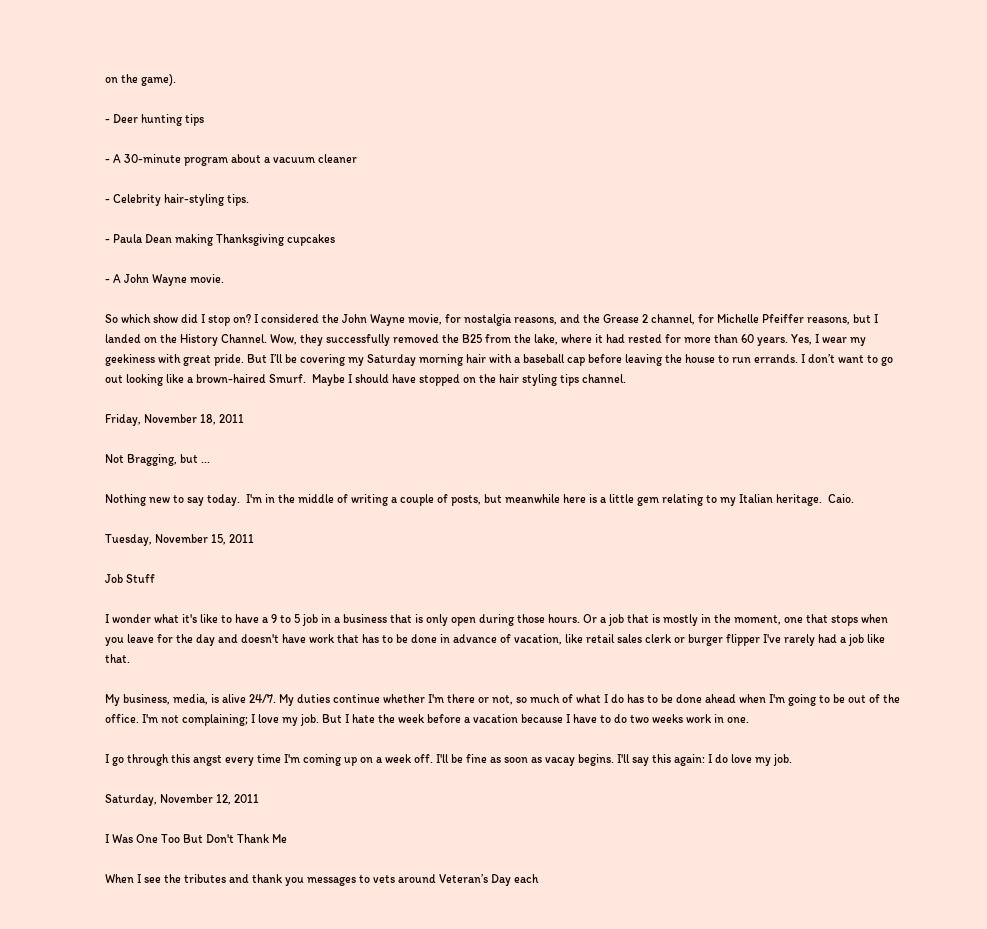on the game).

- Deer hunting tips

- A 30-minute program about a vacuum cleaner

- Celebrity hair-styling tips.

- Paula Dean making Thanksgiving cupcakes

- A John Wayne movie.

So which show did I stop on? I considered the John Wayne movie, for nostalgia reasons, and the Grease 2 channel, for Michelle Pfeiffer reasons, but I landed on the History Channel. Wow, they successfully removed the B25 from the lake, where it had rested for more than 60 years. Yes, I wear my geekiness with great pride. But I’ll be covering my Saturday morning hair with a baseball cap before leaving the house to run errands. I don’t want to go out looking like a brown-haired Smurf.  Maybe I should have stopped on the hair styling tips channel.

Friday, November 18, 2011

Not Bragging, but ...

Nothing new to say today.  I'm in the middle of writing a couple of posts, but meanwhile here is a little gem relating to my Italian heritage.  Caio.

Tuesday, November 15, 2011

Job Stuff

I wonder what it's like to have a 9 to 5 job in a business that is only open during those hours. Or a job that is mostly in the moment, one that stops when you leave for the day and doesn't have work that has to be done in advance of vacation, like retail sales clerk or burger flipper I've rarely had a job like that.

My business, media, is alive 24/7. My duties continue whether I'm there or not, so much of what I do has to be done ahead when I'm going to be out of the office. I'm not complaining; I love my job. But I hate the week before a vacation because I have to do two weeks work in one.

I go through this angst every time I'm coming up on a week off. I'll be fine as soon as vacay begins. I'll say this again: I do love my job.

Saturday, November 12, 2011

I Was One Too But Don't Thank Me

When I see the tributes and thank you messages to vets around Veteran’s Day each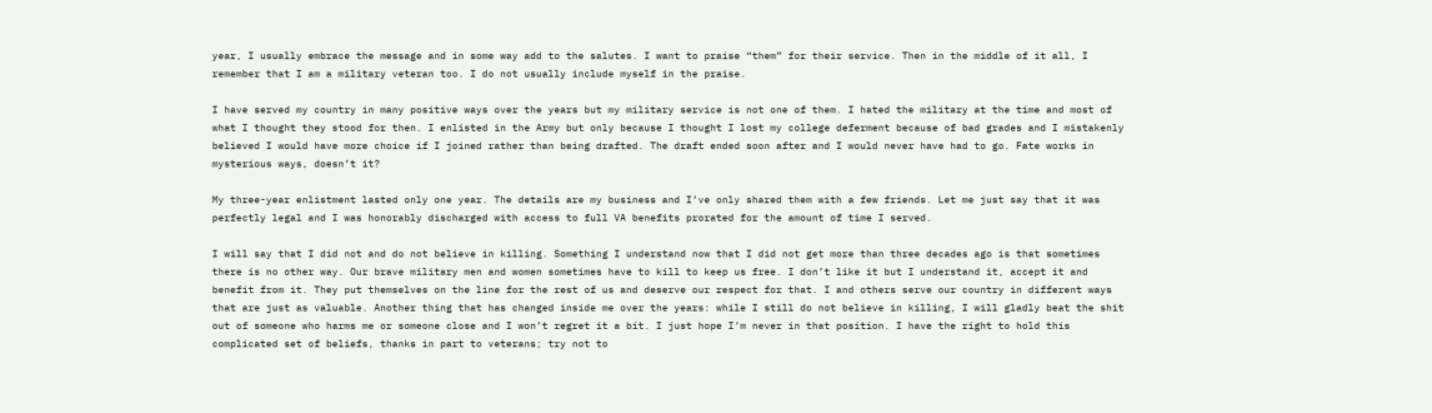year, I usually embrace the message and in some way add to the salutes. I want to praise “them” for their service. Then in the middle of it all, I remember that I am a military veteran too. I do not usually include myself in the praise.

I have served my country in many positive ways over the years but my military service is not one of them. I hated the military at the time and most of what I thought they stood for then. I enlisted in the Army but only because I thought I lost my college deferment because of bad grades and I mistakenly believed I would have more choice if I joined rather than being drafted. The draft ended soon after and I would never have had to go. Fate works in mysterious ways, doesn’t it?

My three-year enlistment lasted only one year. The details are my business and I’ve only shared them with a few friends. Let me just say that it was perfectly legal and I was honorably discharged with access to full VA benefits prorated for the amount of time I served.

I will say that I did not and do not believe in killing. Something I understand now that I did not get more than three decades ago is that sometimes there is no other way. Our brave military men and women sometimes have to kill to keep us free. I don’t like it but I understand it, accept it and benefit from it. They put themselves on the line for the rest of us and deserve our respect for that. I and others serve our country in different ways that are just as valuable. Another thing that has changed inside me over the years: while I still do not believe in killing, I will gladly beat the shit out of someone who harms me or someone close and I won’t regret it a bit. I just hope I’m never in that position. I have the right to hold this complicated set of beliefs, thanks in part to veterans; try not to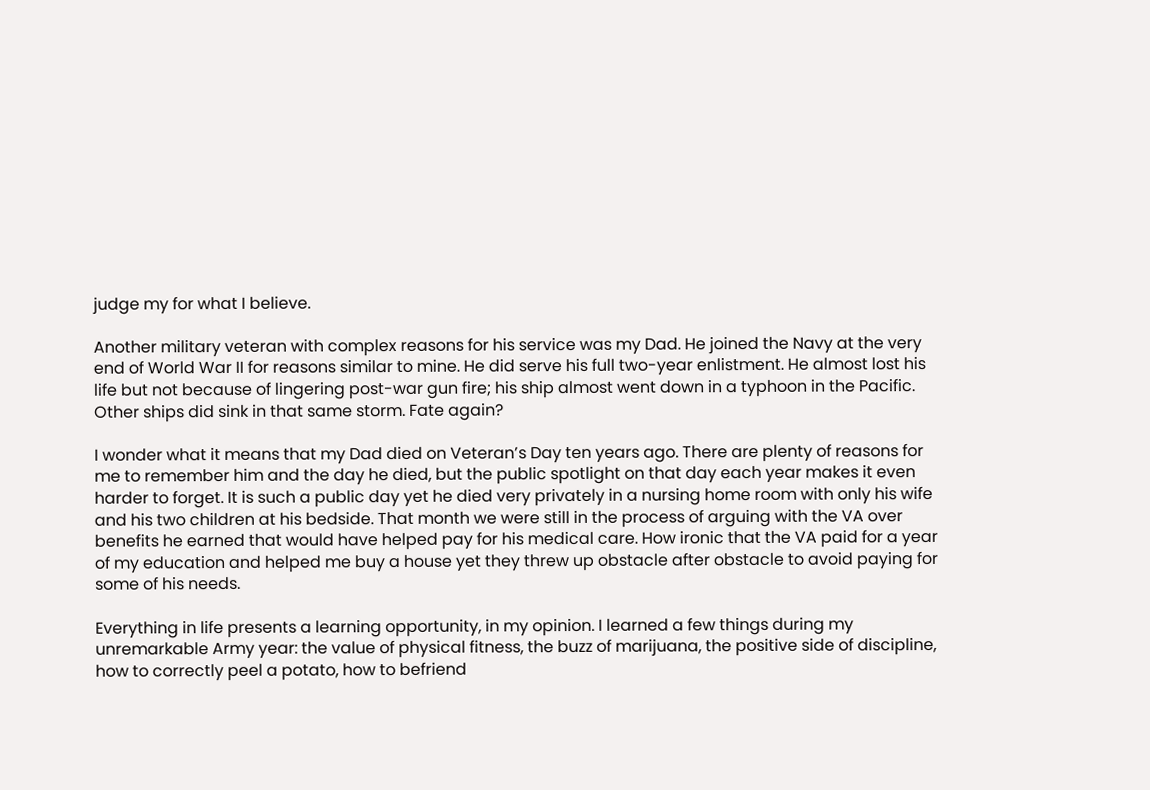judge my for what I believe.

Another military veteran with complex reasons for his service was my Dad. He joined the Navy at the very end of World War II for reasons similar to mine. He did serve his full two-year enlistment. He almost lost his life but not because of lingering post-war gun fire; his ship almost went down in a typhoon in the Pacific. Other ships did sink in that same storm. Fate again?

I wonder what it means that my Dad died on Veteran’s Day ten years ago. There are plenty of reasons for me to remember him and the day he died, but the public spotlight on that day each year makes it even harder to forget. It is such a public day yet he died very privately in a nursing home room with only his wife and his two children at his bedside. That month we were still in the process of arguing with the VA over benefits he earned that would have helped pay for his medical care. How ironic that the VA paid for a year of my education and helped me buy a house yet they threw up obstacle after obstacle to avoid paying for some of his needs.

Everything in life presents a learning opportunity, in my opinion. I learned a few things during my unremarkable Army year: the value of physical fitness, the buzz of marijuana, the positive side of discipline, how to correctly peel a potato, how to befriend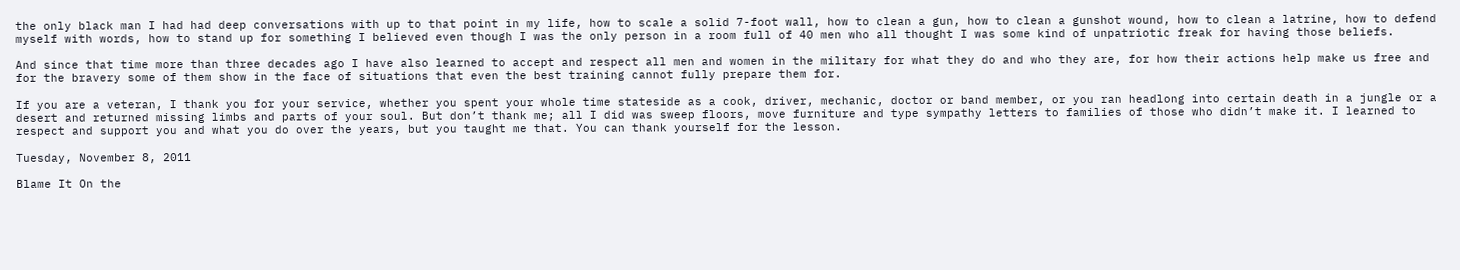the only black man I had had deep conversations with up to that point in my life, how to scale a solid 7-foot wall, how to clean a gun, how to clean a gunshot wound, how to clean a latrine, how to defend myself with words, how to stand up for something I believed even though I was the only person in a room full of 40 men who all thought I was some kind of unpatriotic freak for having those beliefs.

And since that time more than three decades ago I have also learned to accept and respect all men and women in the military for what they do and who they are, for how their actions help make us free and for the bravery some of them show in the face of situations that even the best training cannot fully prepare them for.

If you are a veteran, I thank you for your service, whether you spent your whole time stateside as a cook, driver, mechanic, doctor or band member, or you ran headlong into certain death in a jungle or a desert and returned missing limbs and parts of your soul. But don’t thank me; all I did was sweep floors, move furniture and type sympathy letters to families of those who didn’t make it. I learned to respect and support you and what you do over the years, but you taught me that. You can thank yourself for the lesson.

Tuesday, November 8, 2011

Blame It On the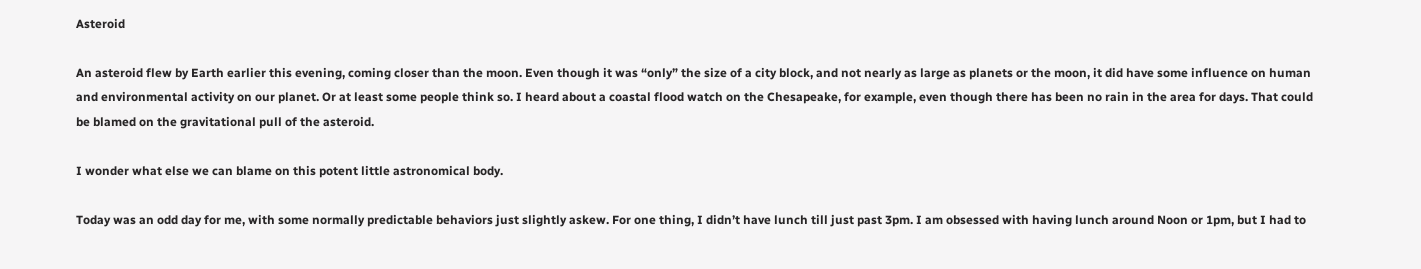Asteroid

An asteroid flew by Earth earlier this evening, coming closer than the moon. Even though it was “only” the size of a city block, and not nearly as large as planets or the moon, it did have some influence on human and environmental activity on our planet. Or at least some people think so. I heard about a coastal flood watch on the Chesapeake, for example, even though there has been no rain in the area for days. That could be blamed on the gravitational pull of the asteroid.

I wonder what else we can blame on this potent little astronomical body.

Today was an odd day for me, with some normally predictable behaviors just slightly askew. For one thing, I didn’t have lunch till just past 3pm. I am obsessed with having lunch around Noon or 1pm, but I had to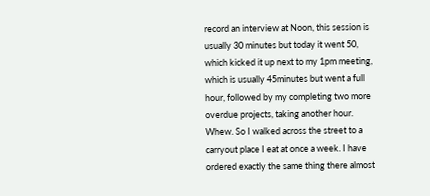record an interview at Noon, this session is usually 30 minutes but today it went 50, which kicked it up next to my 1pm meeting, which is usually 45minutes but went a full hour, followed by my completing two more overdue projects, taking another hour. Whew. So I walked across the street to a carryout place I eat at once a week. I have ordered exactly the same thing there almost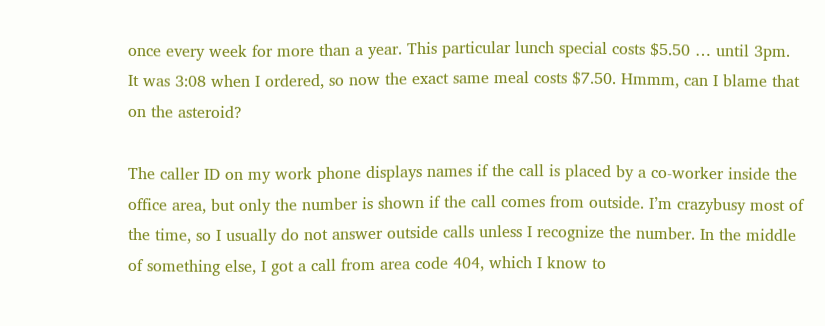once every week for more than a year. This particular lunch special costs $5.50 … until 3pm. It was 3:08 when I ordered, so now the exact same meal costs $7.50. Hmmm, can I blame that on the asteroid?

The caller ID on my work phone displays names if the call is placed by a co-worker inside the office area, but only the number is shown if the call comes from outside. I’m crazybusy most of the time, so I usually do not answer outside calls unless I recognize the number. In the middle of something else, I got a call from area code 404, which I know to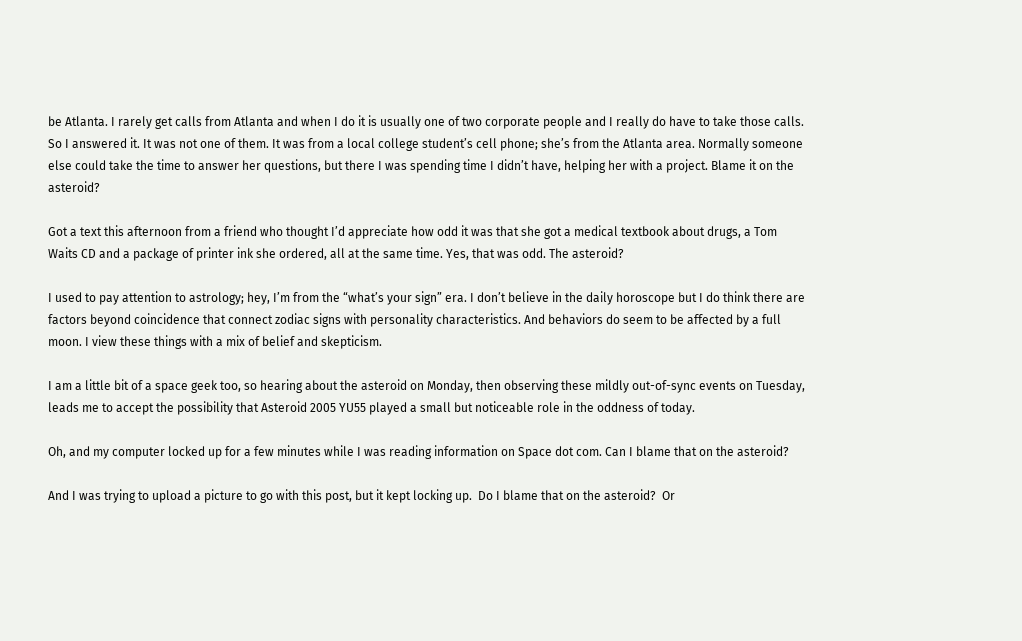be Atlanta. I rarely get calls from Atlanta and when I do it is usually one of two corporate people and I really do have to take those calls. So I answered it. It was not one of them. It was from a local college student’s cell phone; she’s from the Atlanta area. Normally someone else could take the time to answer her questions, but there I was spending time I didn’t have, helping her with a project. Blame it on the asteroid?

Got a text this afternoon from a friend who thought I’d appreciate how odd it was that she got a medical textbook about drugs, a Tom Waits CD and a package of printer ink she ordered, all at the same time. Yes, that was odd. The asteroid?

I used to pay attention to astrology; hey, I’m from the “what’s your sign” era. I don’t believe in the daily horoscope but I do think there are factors beyond coincidence that connect zodiac signs with personality characteristics. And behaviors do seem to be affected by a full moon. I view these things with a mix of belief and skepticism.

I am a little bit of a space geek too, so hearing about the asteroid on Monday, then observing these mildly out-of-sync events on Tuesday, leads me to accept the possibility that Asteroid 2005 YU55 played a small but noticeable role in the oddness of today.

Oh, and my computer locked up for a few minutes while I was reading information on Space dot com. Can I blame that on the asteroid?

And I was trying to upload a picture to go with this post, but it kept locking up.  Do I blame that on the asteroid?  Or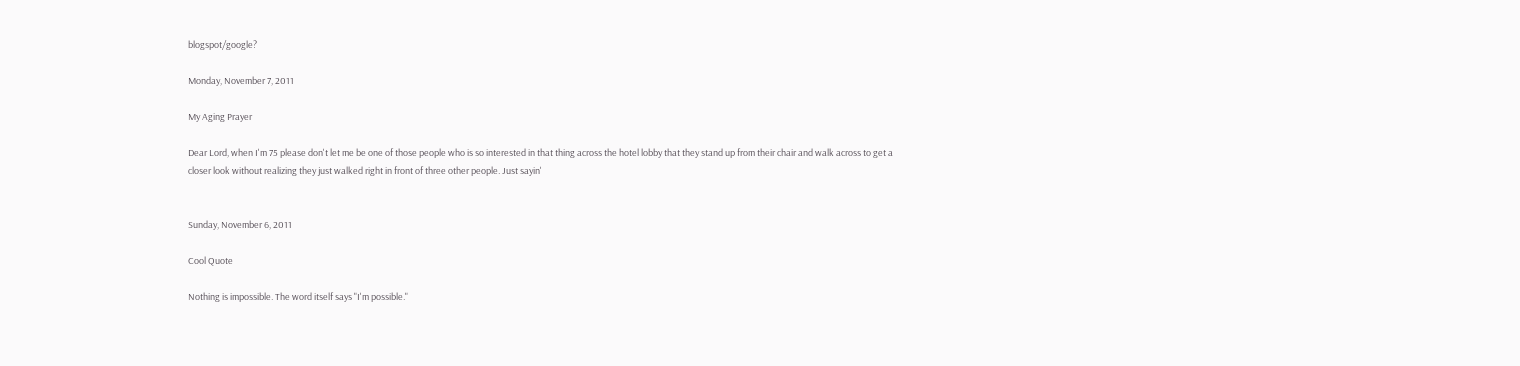blogspot/google?

Monday, November 7, 2011

My Aging Prayer

Dear Lord, when I'm 75 please don't let me be one of those people who is so interested in that thing across the hotel lobby that they stand up from their chair and walk across to get a closer look without realizing they just walked right in front of three other people. Just sayin'


Sunday, November 6, 2011

Cool Quote

Nothing is impossible. The word itself says "I'm possible."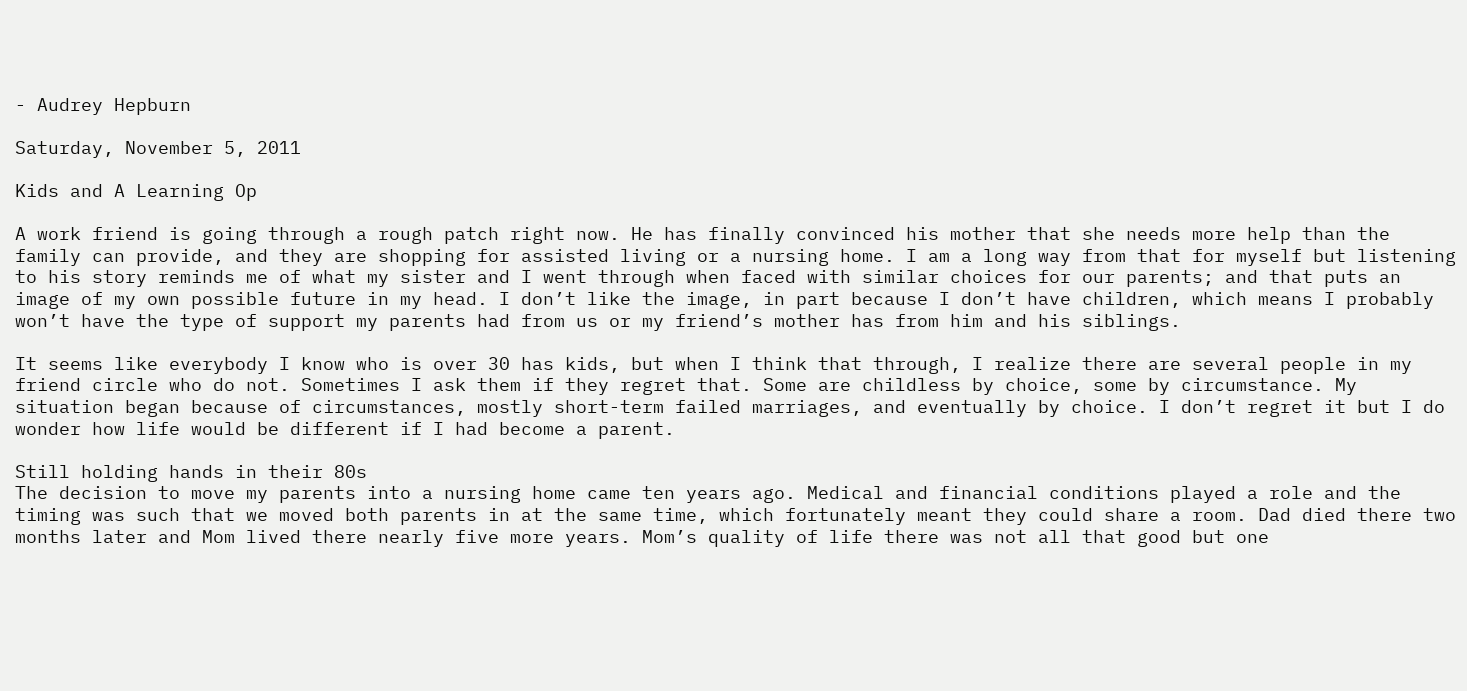- Audrey Hepburn

Saturday, November 5, 2011

Kids and A Learning Op

A work friend is going through a rough patch right now. He has finally convinced his mother that she needs more help than the family can provide, and they are shopping for assisted living or a nursing home. I am a long way from that for myself but listening to his story reminds me of what my sister and I went through when faced with similar choices for our parents; and that puts an image of my own possible future in my head. I don’t like the image, in part because I don’t have children, which means I probably won’t have the type of support my parents had from us or my friend’s mother has from him and his siblings.

It seems like everybody I know who is over 30 has kids, but when I think that through, I realize there are several people in my friend circle who do not. Sometimes I ask them if they regret that. Some are childless by choice, some by circumstance. My situation began because of circumstances, mostly short-term failed marriages, and eventually by choice. I don’t regret it but I do wonder how life would be different if I had become a parent.

Still holding hands in their 80s
The decision to move my parents into a nursing home came ten years ago. Medical and financial conditions played a role and the timing was such that we moved both parents in at the same time, which fortunately meant they could share a room. Dad died there two months later and Mom lived there nearly five more years. Mom’s quality of life there was not all that good but one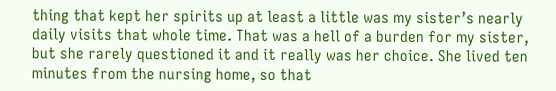thing that kept her spirits up at least a little was my sister’s nearly daily visits that whole time. That was a hell of a burden for my sister, but she rarely questioned it and it really was her choice. She lived ten minutes from the nursing home, so that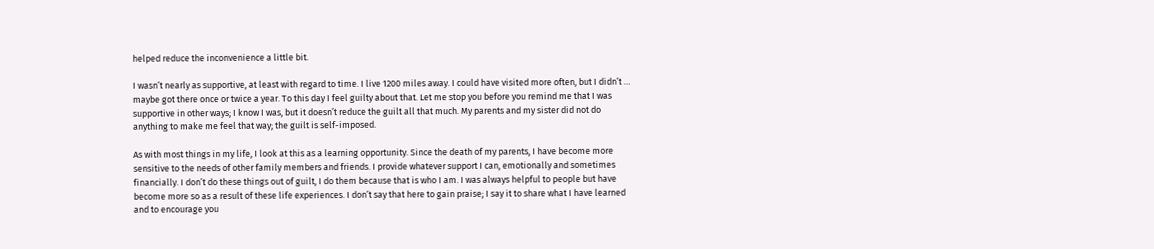helped reduce the inconvenience a little bit.

I wasn’t nearly as supportive, at least with regard to time. I live 1200 miles away. I could have visited more often, but I didn’t … maybe got there once or twice a year. To this day I feel guilty about that. Let me stop you before you remind me that I was supportive in other ways; I know I was, but it doesn’t reduce the guilt all that much. My parents and my sister did not do anything to make me feel that way; the guilt is self-imposed.

As with most things in my life, I look at this as a learning opportunity. Since the death of my parents, I have become more sensitive to the needs of other family members and friends. I provide whatever support I can, emotionally and sometimes financially. I don’t do these things out of guilt, I do them because that is who I am. I was always helpful to people but have become more so as a result of these life experiences. I don’t say that here to gain praise; I say it to share what I have learned and to encourage you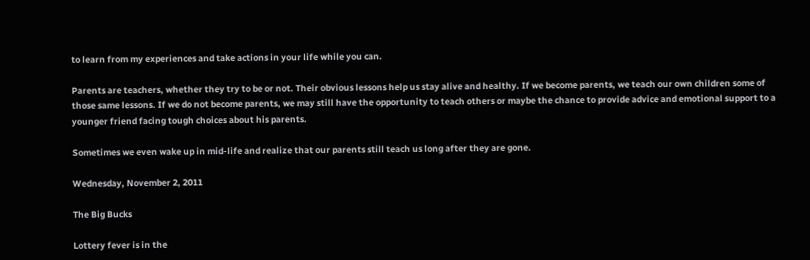to learn from my experiences and take actions in your life while you can.

Parents are teachers, whether they try to be or not. Their obvious lessons help us stay alive and healthy. If we become parents, we teach our own children some of those same lessons. If we do not become parents, we may still have the opportunity to teach others or maybe the chance to provide advice and emotional support to a younger friend facing tough choices about his parents.

Sometimes we even wake up in mid-life and realize that our parents still teach us long after they are gone.

Wednesday, November 2, 2011

The Big Bucks

Lottery fever is in the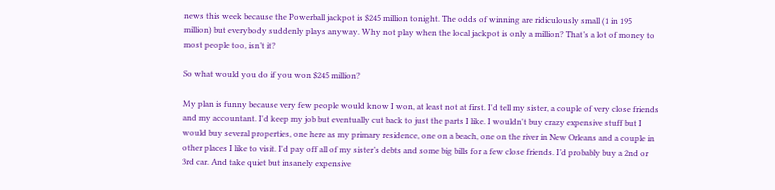news this week because the Powerball jackpot is $245 million tonight. The odds of winning are ridiculously small (1 in 195 million) but everybody suddenly plays anyway. Why not play when the local jackpot is only a million? That’s a lot of money to most people too, isn’t it?

So what would you do if you won $245 million?

My plan is funny because very few people would know I won, at least not at first. I'd tell my sister, a couple of very close friends and my accountant. I'd keep my job but eventually cut back to just the parts I like. I wouldn't buy crazy expensive stuff but I would buy several properties, one here as my primary residence, one on a beach, one on the river in New Orleans and a couple in other places I like to visit. I'd pay off all of my sister’s debts and some big bills for a few close friends. I’d probably buy a 2nd or 3rd car. And take quiet but insanely expensive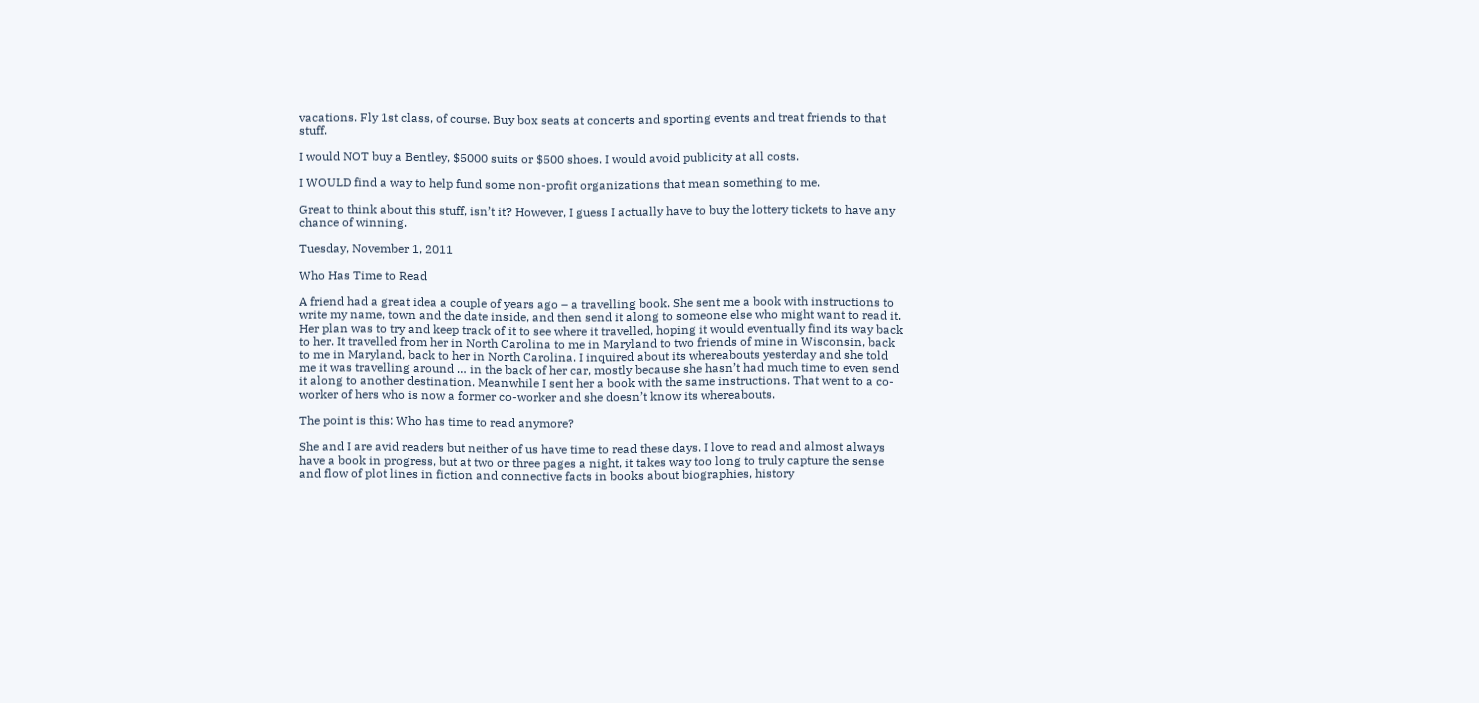vacations. Fly 1st class, of course. Buy box seats at concerts and sporting events and treat friends to that stuff.

I would NOT buy a Bentley, $5000 suits or $500 shoes. I would avoid publicity at all costs.

I WOULD find a way to help fund some non-profit organizations that mean something to me.

Great to think about this stuff, isn’t it? However, I guess I actually have to buy the lottery tickets to have any chance of winning.

Tuesday, November 1, 2011

Who Has Time to Read

A friend had a great idea a couple of years ago – a travelling book. She sent me a book with instructions to write my name, town and the date inside, and then send it along to someone else who might want to read it. Her plan was to try and keep track of it to see where it travelled, hoping it would eventually find its way back to her. It travelled from her in North Carolina to me in Maryland to two friends of mine in Wisconsin, back to me in Maryland, back to her in North Carolina. I inquired about its whereabouts yesterday and she told me it was travelling around … in the back of her car, mostly because she hasn’t had much time to even send it along to another destination. Meanwhile I sent her a book with the same instructions. That went to a co-worker of hers who is now a former co-worker and she doesn’t know its whereabouts.

The point is this: Who has time to read anymore?

She and I are avid readers but neither of us have time to read these days. I love to read and almost always have a book in progress, but at two or three pages a night, it takes way too long to truly capture the sense and flow of plot lines in fiction and connective facts in books about biographies, history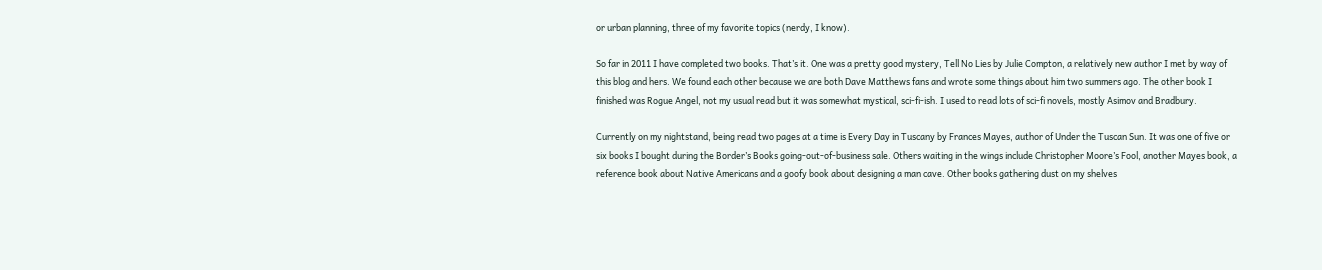or urban planning, three of my favorite topics (nerdy, I know).

So far in 2011 I have completed two books. That’s it. One was a pretty good mystery, Tell No Lies by Julie Compton, a relatively new author I met by way of this blog and hers. We found each other because we are both Dave Matthews fans and wrote some things about him two summers ago. The other book I finished was Rogue Angel, not my usual read but it was somewhat mystical, sci-fi-ish. I used to read lots of sci-fi novels, mostly Asimov and Bradbury.

Currently on my nightstand, being read two pages at a time is Every Day in Tuscany by Frances Mayes, author of Under the Tuscan Sun. It was one of five or six books I bought during the Border’s Books going-out-of-business sale. Others waiting in the wings include Christopher Moore’s Fool, another Mayes book, a reference book about Native Americans and a goofy book about designing a man cave. Other books gathering dust on my shelves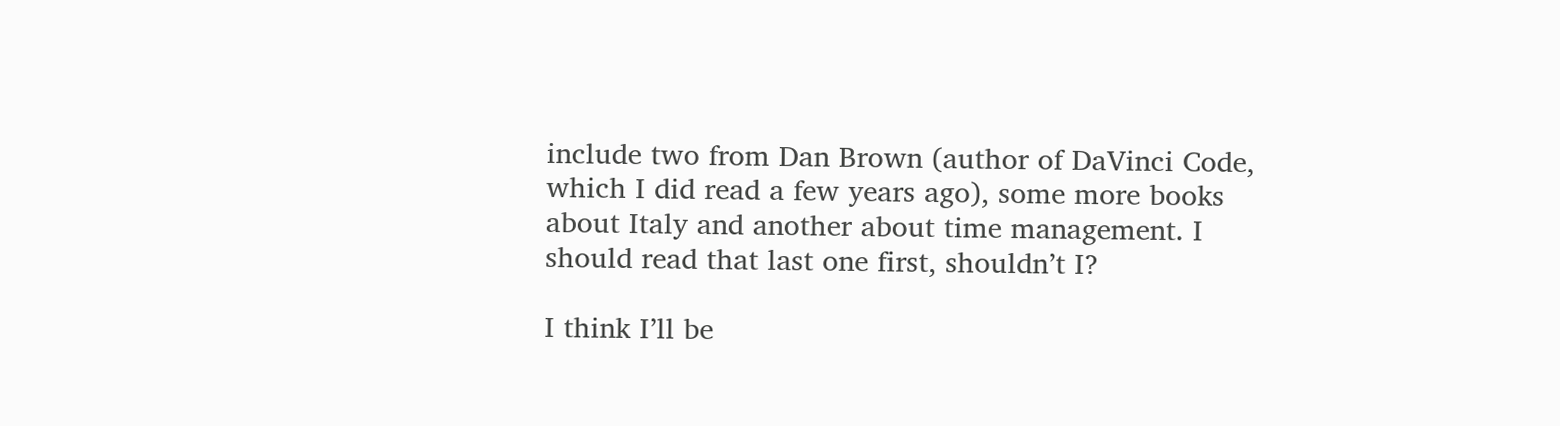include two from Dan Brown (author of DaVinci Code, which I did read a few years ago), some more books about Italy and another about time management. I should read that last one first, shouldn’t I?

I think I’ll be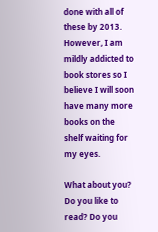done with all of these by 2013. However, I am mildly addicted to book stores so I believe I will soon have many more books on the shelf waiting for my eyes.

What about you? Do you like to read? Do you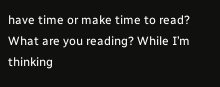have time or make time to read? What are you reading? While I’m thinking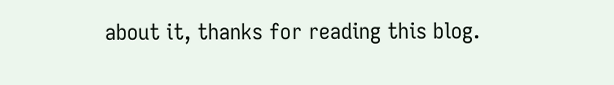about it, thanks for reading this blog.